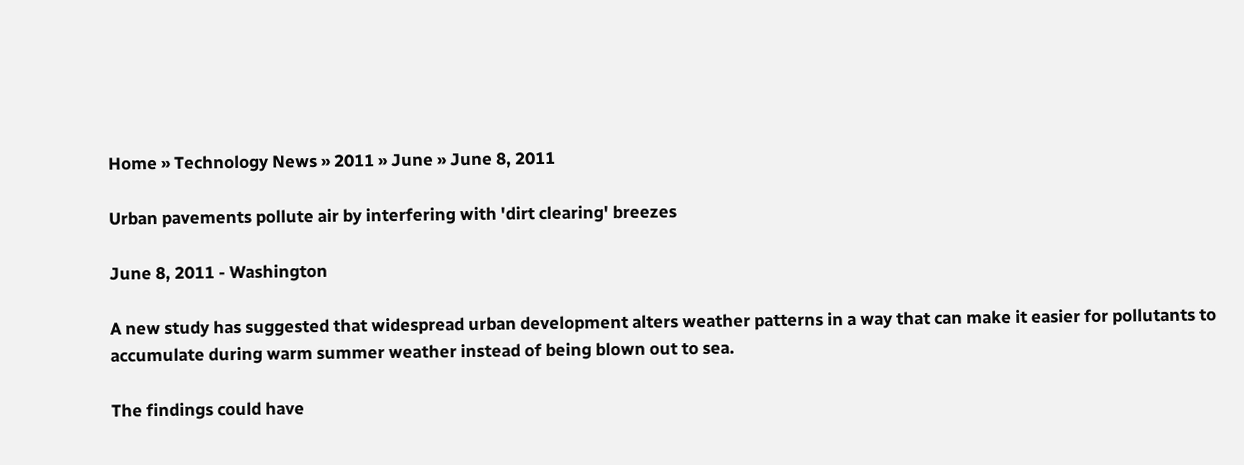Home » Technology News » 2011 » June » June 8, 2011

Urban pavements pollute air by interfering with 'dirt clearing' breezes

June 8, 2011 - Washington

A new study has suggested that widespread urban development alters weather patterns in a way that can make it easier for pollutants to accumulate during warm summer weather instead of being blown out to sea.

The findings could have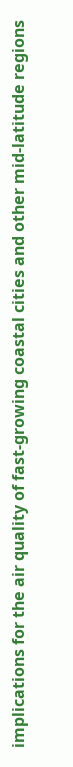implications for the air quality of fast-growing coastal cities and other mid-latitude regions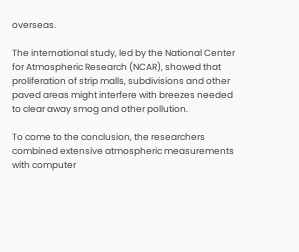overseas.

The international study, led by the National Center for Atmospheric Research (NCAR), showed that proliferation of strip malls, subdivisions and other paved areas might interfere with breezes needed to clear away smog and other pollution.

To come to the conclusion, the researchers combined extensive atmospheric measurements with computer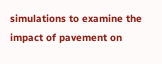simulations to examine the impact of pavement on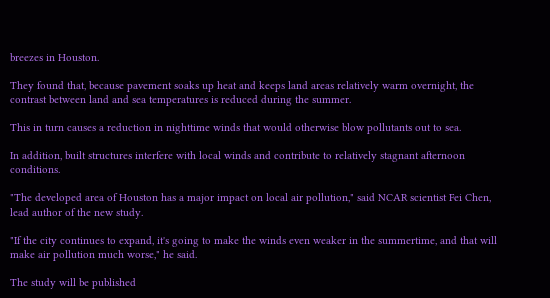breezes in Houston.

They found that, because pavement soaks up heat and keeps land areas relatively warm overnight, the contrast between land and sea temperatures is reduced during the summer.

This in turn causes a reduction in nighttime winds that would otherwise blow pollutants out to sea.

In addition, built structures interfere with local winds and contribute to relatively stagnant afternoon conditions.

"The developed area of Houston has a major impact on local air pollution," said NCAR scientist Fei Chen, lead author of the new study.

"If the city continues to expand, it's going to make the winds even weaker in the summertime, and that will make air pollution much worse," he said.

The study will be published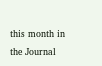this month in the Journal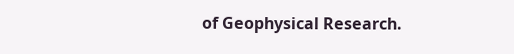of Geophysical Research.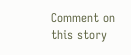Comment on this story